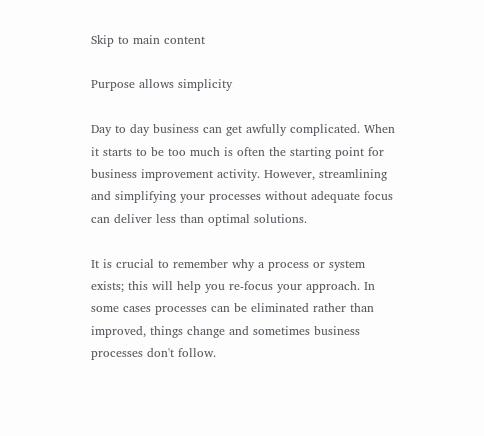Skip to main content

Purpose allows simplicity

Day to day business can get awfully complicated. When it starts to be too much is often the starting point for business improvement activity. However, streamlining and simplifying your processes without adequate focus can deliver less than optimal solutions.

It is crucial to remember why a process or system exists; this will help you re-focus your approach. In some cases processes can be eliminated rather than improved, things change and sometimes business processes don't follow.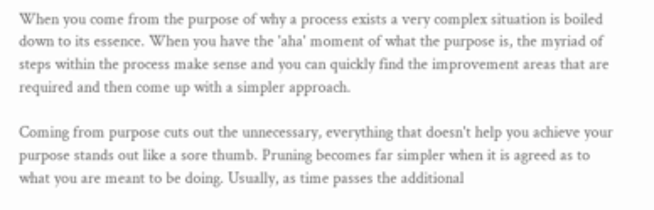When you come from the purpose of why a process exists a very complex situation is boiled down to its essence. When you have the 'aha' moment of what the purpose is, the myriad of steps within the process make sense and you can quickly find the improvement areas that are required and then come up with a simpler approach.

Coming from purpose cuts out the unnecessary, everything that doesn't help you achieve your purpose stands out like a sore thumb. Pruning becomes far simpler when it is agreed as to what you are meant to be doing. Usually, as time passes the additional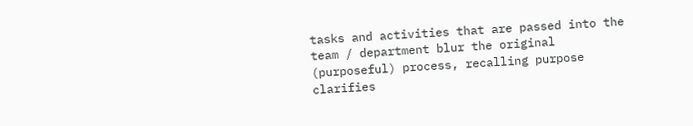tasks and activities that are passed into the team / department blur the original (purposeful) process, recalling purpose clarifies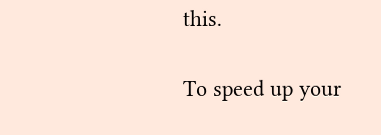this.

To speed up your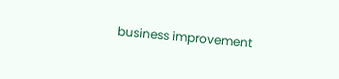business improvement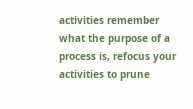activities remember what the purpose of a process is, refocus your activities to prune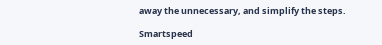away the unnecessary, and simplify the steps.

Smartspeed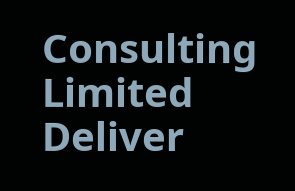Consulting Limited
Deliver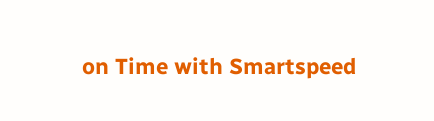on Time with Smartspeed